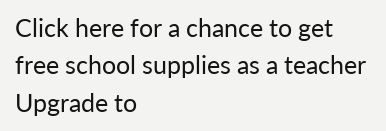Click here for a chance to get free school supplies as a teacher
Upgrade to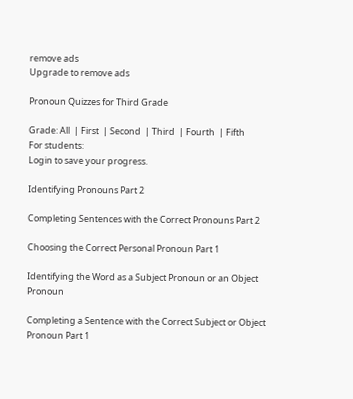remove ads
Upgrade to remove ads

Pronoun Quizzes for Third Grade

Grade: All  | First  | Second  | Third  | Fourth  | Fifth
For students:
Login to save your progress.

Identifying Pronouns Part 2

Completing Sentences with the Correct Pronouns Part 2

Choosing the Correct Personal Pronoun Part 1

Identifying the Word as a Subject Pronoun or an Object Pronoun

Completing a Sentence with the Correct Subject or Object Pronoun Part 1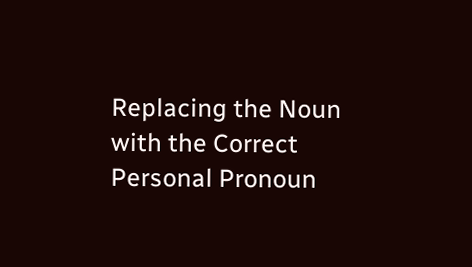Replacing the Noun with the Correct Personal Pronoun